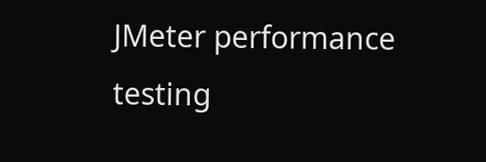JMeter performance testing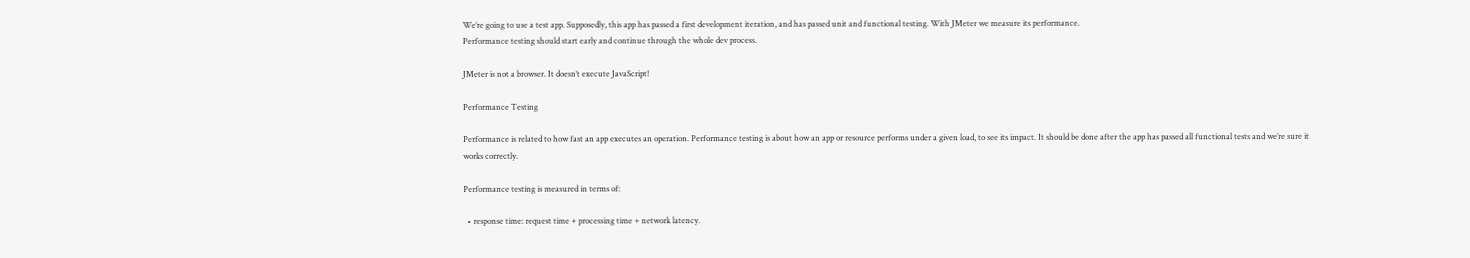We’re going to use a test app. Supposedly, this app has passed a first development iteration, and has passed unit and functional testing. With JMeter we measure its performance.
Performance testing should start early and continue through the whole dev process.

JMeter is not a browser. It doesn’t execute JavaScript!

Performance Testing

Performance is related to how fast an app executes an operation. Performance testing is about how an app or resource performs under a given load, to see its impact. It should be done after the app has passed all functional tests and we’re sure it works correctly.

Performance testing is measured in terms of:

  • response time: request time + processing time + network latency.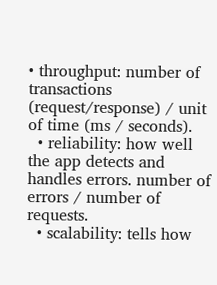• throughput: number of transactions (request/response) / unit of time (ms / seconds).
  • reliability: how well the app detects and handles errors. number of errors / number of requests.
  • scalability: tells how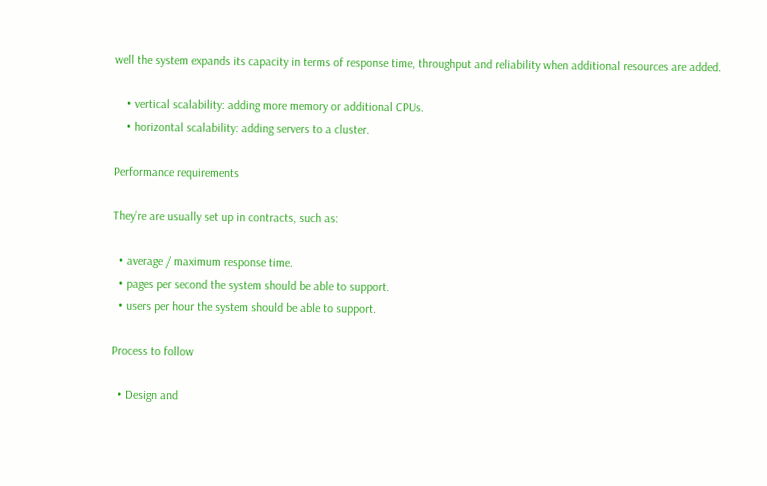well the system expands its capacity in terms of response time, throughput and reliability when additional resources are added.

    • vertical scalability: adding more memory or additional CPUs.
    • horizontal scalability: adding servers to a cluster.

Performance requirements

They’re are usually set up in contracts, such as:

  • average / maximum response time.
  • pages per second the system should be able to support.
  • users per hour the system should be able to support.

Process to follow

  • Design and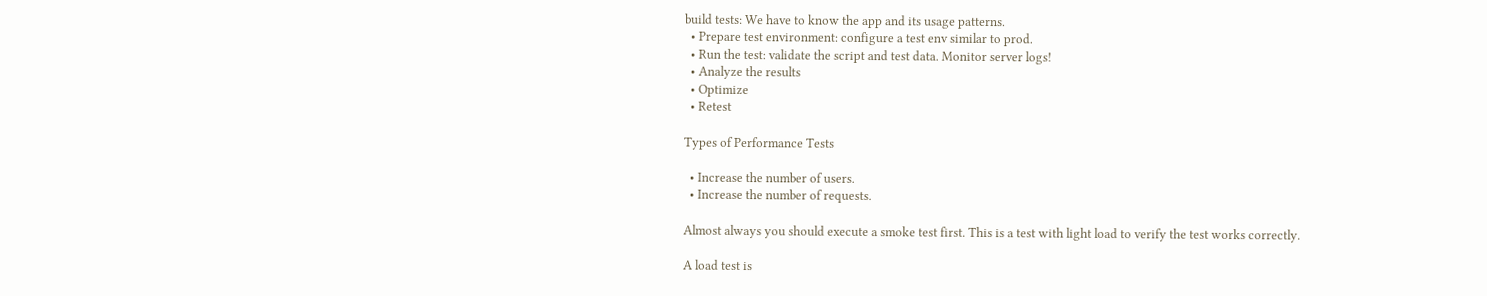build tests: We have to know the app and its usage patterns.
  • Prepare test environment: configure a test env similar to prod.
  • Run the test: validate the script and test data. Monitor server logs!
  • Analyze the results
  • Optimize
  • Retest

Types of Performance Tests

  • Increase the number of users.
  • Increase the number of requests.

Almost always you should execute a smoke test first. This is a test with light load to verify the test works correctly.

A load test is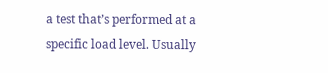a test that’s performed at a specific load level. Usually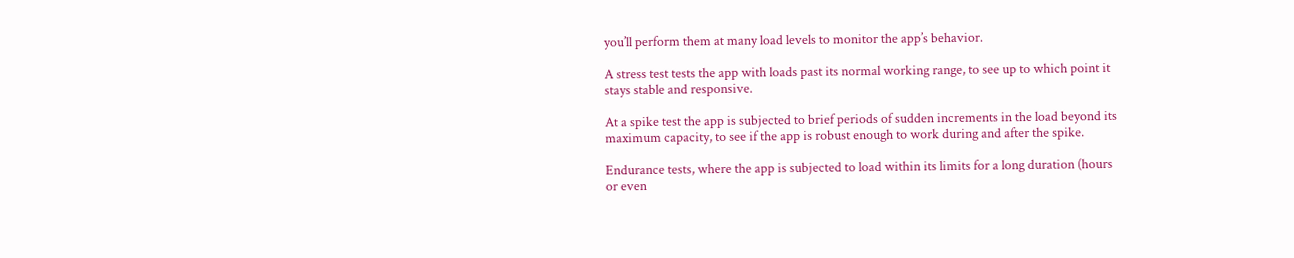you’ll perform them at many load levels to monitor the app’s behavior.

A stress test tests the app with loads past its normal working range, to see up to which point it stays stable and responsive.

At a spike test the app is subjected to brief periods of sudden increments in the load beyond its maximum capacity, to see if the app is robust enough to work during and after the spike.

Endurance tests, where the app is subjected to load within its limits for a long duration (hours or even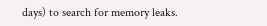days) to search for memory leaks.